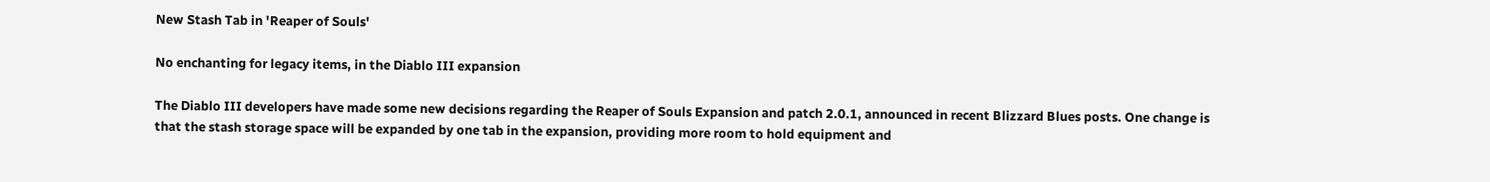New Stash Tab in 'Reaper of Souls'

No enchanting for legacy items, in the Diablo III expansion

The Diablo III developers have made some new decisions regarding the Reaper of Souls Expansion and patch 2.0.1, announced in recent Blizzard Blues posts. One change is that the stash storage space will be expanded by one tab in the expansion, providing more room to hold equipment and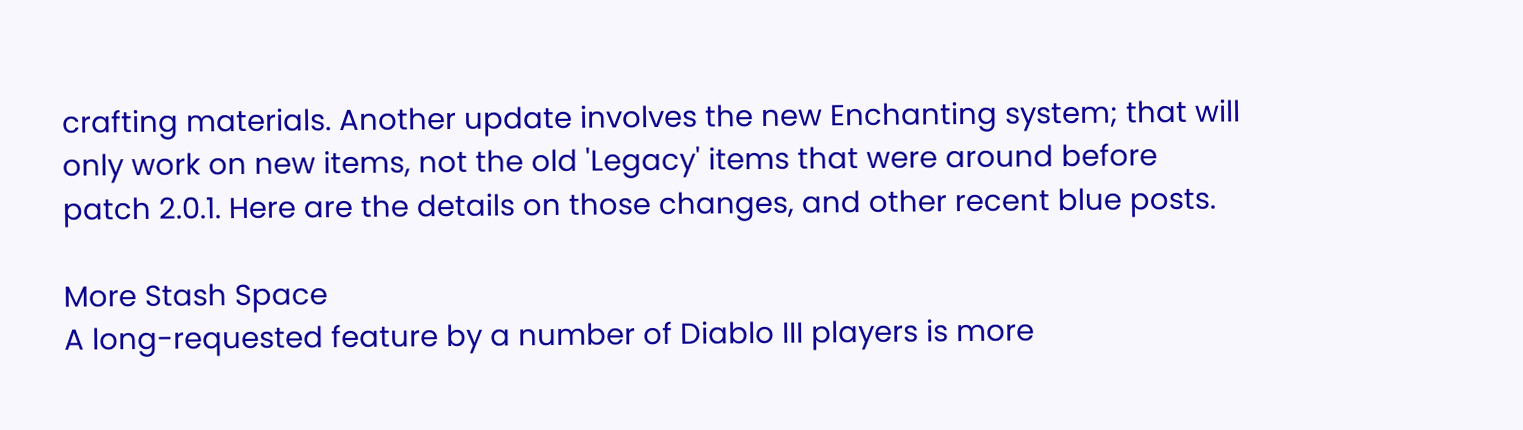crafting materials. Another update involves the new Enchanting system; that will only work on new items, not the old 'Legacy' items that were around before patch 2.0.1. Here are the details on those changes, and other recent blue posts.

More Stash Space
A long-requested feature by a number of Diablo III players is more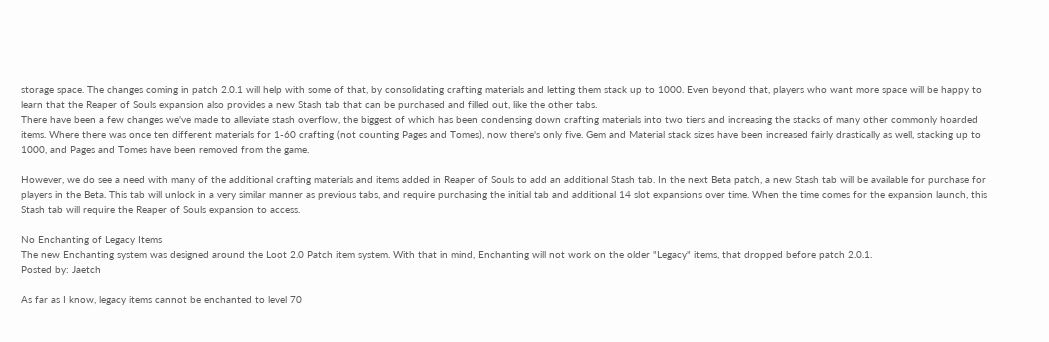storage space. The changes coming in patch 2.0.1 will help with some of that, by consolidating crafting materials and letting them stack up to 1000. Even beyond that, players who want more space will be happy to learn that the Reaper of Souls expansion also provides a new Stash tab that can be purchased and filled out, like the other tabs.
There have been a few changes we've made to alleviate stash overflow, the biggest of which has been condensing down crafting materials into two tiers and increasing the stacks of many other commonly hoarded items. Where there was once ten different materials for 1-60 crafting (not counting Pages and Tomes), now there's only five. Gem and Material stack sizes have been increased fairly drastically as well, stacking up to 1000, and Pages and Tomes have been removed from the game.

However, we do see a need with many of the additional crafting materials and items added in Reaper of Souls to add an additional Stash tab. In the next Beta patch, a new Stash tab will be available for purchase for players in the Beta. This tab will unlock in a very similar manner as previous tabs, and require purchasing the initial tab and additional 14 slot expansions over time. When the time comes for the expansion launch, this Stash tab will require the Reaper of Souls expansion to access.

No Enchanting of Legacy Items
The new Enchanting system was designed around the Loot 2.0 Patch item system. With that in mind, Enchanting will not work on the older "Legacy" items, that dropped before patch 2.0.1.
Posted by: Jaetch

As far as I know, legacy items cannot be enchanted to level 70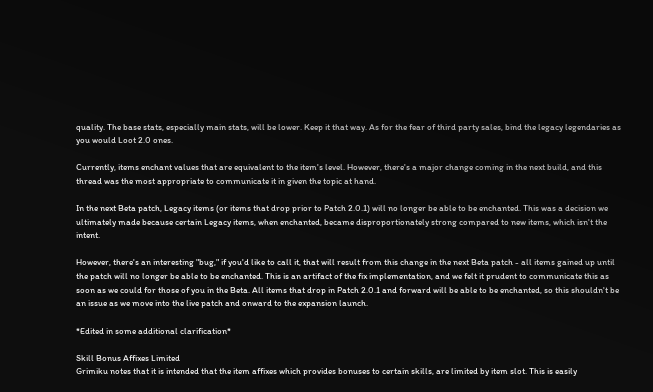quality. The base stats, especially main stats, will be lower. Keep it that way. As for the fear of third party sales, bind the legacy legendaries as you would Loot 2.0 ones.

Currently, items enchant values that are equivalent to the item's level. However, there's a major change coming in the next build, and this thread was the most appropriate to communicate it in given the topic at hand.

In the next Beta patch, Legacy items (or items that drop prior to Patch 2.0.1) will no longer be able to be enchanted. This was a decision we ultimately made because certain Legacy items, when enchanted, became disproportionately strong compared to new items, which isn't the intent.

However, there's an interesting "bug," if you'd like to call it, that will result from this change in the next Beta patch - all items gained up until the patch will no longer be able to be enchanted. This is an artifact of the fix implementation, and we felt it prudent to communicate this as soon as we could for those of you in the Beta. All items that drop in Patch 2.0.1 and forward will be able to be enchanted, so this shouldn't be an issue as we move into the live patch and onward to the expansion launch.

*Edited in some additional clarification*

Skill Bonus Affixes Limited
Grimiku notes that it is intended that the item affixes which provides bonuses to certain skills, are limited by item slot. This is easily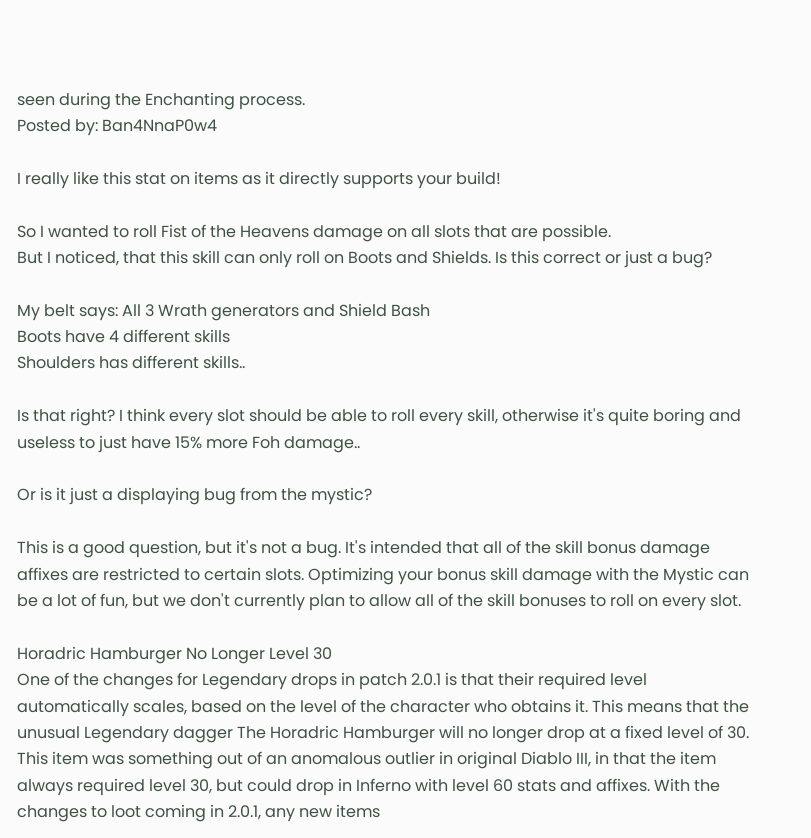seen during the Enchanting process.
Posted by: Ban4NnaP0w4

I really like this stat on items as it directly supports your build!

So I wanted to roll Fist of the Heavens damage on all slots that are possible.
But I noticed, that this skill can only roll on Boots and Shields. Is this correct or just a bug?

My belt says: All 3 Wrath generators and Shield Bash
Boots have 4 different skills
Shoulders has different skills..

Is that right? I think every slot should be able to roll every skill, otherwise it's quite boring and useless to just have 15% more Foh damage..

Or is it just a displaying bug from the mystic?

This is a good question, but it's not a bug. It's intended that all of the skill bonus damage affixes are restricted to certain slots. Optimizing your bonus skill damage with the Mystic can be a lot of fun, but we don't currently plan to allow all of the skill bonuses to roll on every slot.

Horadric Hamburger No Longer Level 30
One of the changes for Legendary drops in patch 2.0.1 is that their required level automatically scales, based on the level of the character who obtains it. This means that the unusual Legendary dagger The Horadric Hamburger will no longer drop at a fixed level of 30.
This item was something out of an anomalous outlier in original Diablo III, in that the item always required level 30, but could drop in Inferno with level 60 stats and affixes. With the changes to loot coming in 2.0.1, any new items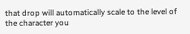that drop will automatically scale to the level of the character you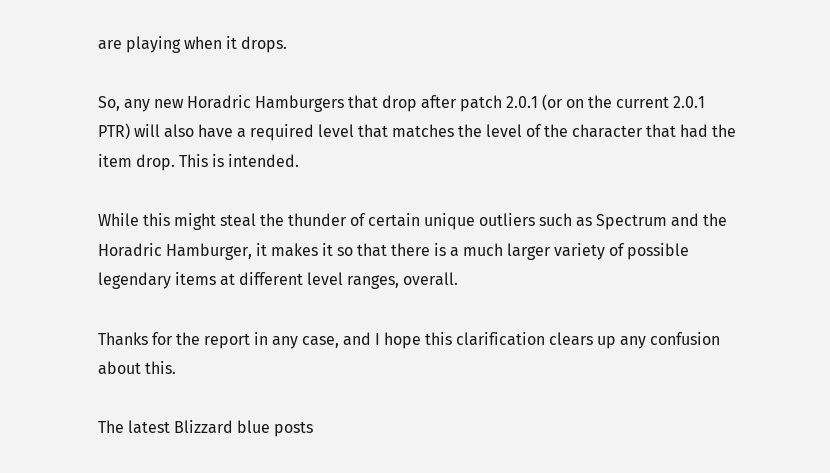are playing when it drops.

So, any new Horadric Hamburgers that drop after patch 2.0.1 (or on the current 2.0.1 PTR) will also have a required level that matches the level of the character that had the item drop. This is intended.

While this might steal the thunder of certain unique outliers such as Spectrum and the Horadric Hamburger, it makes it so that there is a much larger variety of possible legendary items at different level ranges, overall.

Thanks for the report in any case, and I hope this clarification clears up any confusion about this.

The latest Blizzard blue posts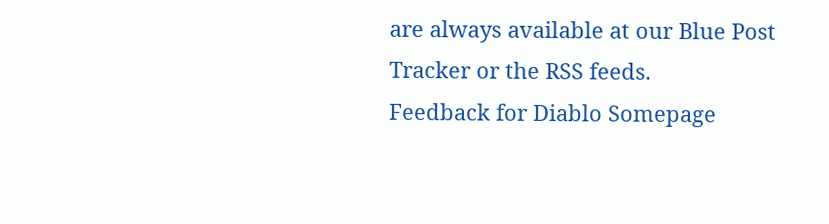are always available at our Blue Post Tracker or the RSS feeds.
Feedback for Diablo Somepage